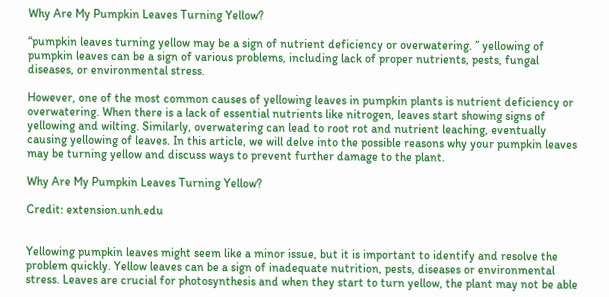Why Are My Pumpkin Leaves Turning Yellow?

“pumpkin leaves turning yellow may be a sign of nutrient deficiency or overwatering. ” yellowing of pumpkin leaves can be a sign of various problems, including lack of proper nutrients, pests, fungal diseases, or environmental stress.

However, one of the most common causes of yellowing leaves in pumpkin plants is nutrient deficiency or overwatering. When there is a lack of essential nutrients like nitrogen, leaves start showing signs of yellowing and wilting. Similarly, overwatering can lead to root rot and nutrient leaching, eventually causing yellowing of leaves. In this article, we will delve into the possible reasons why your pumpkin leaves may be turning yellow and discuss ways to prevent further damage to the plant.

Why Are My Pumpkin Leaves Turning Yellow?

Credit: extension.unh.edu


Yellowing pumpkin leaves might seem like a minor issue, but it is important to identify and resolve the problem quickly. Yellow leaves can be a sign of inadequate nutrition, pests, diseases or environmental stress. Leaves are crucial for photosynthesis and when they start to turn yellow, the plant may not be able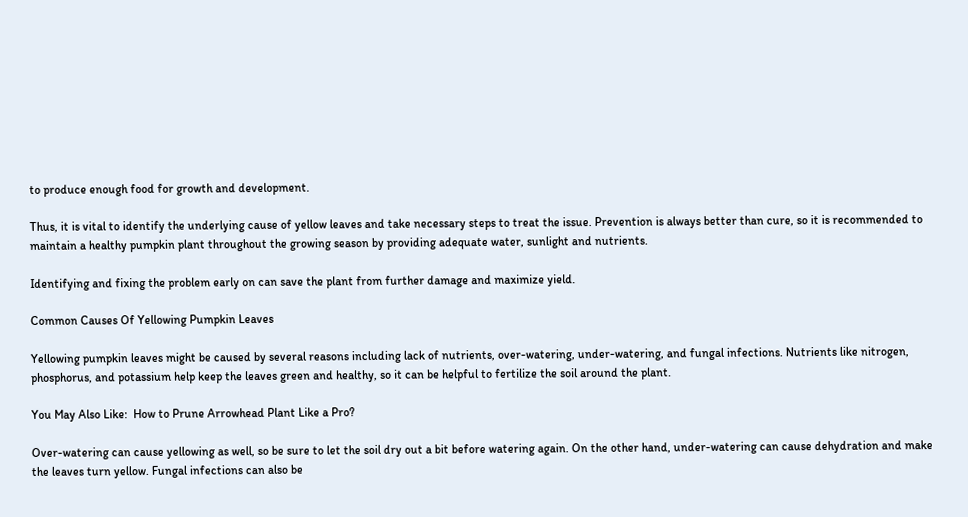to produce enough food for growth and development.

Thus, it is vital to identify the underlying cause of yellow leaves and take necessary steps to treat the issue. Prevention is always better than cure, so it is recommended to maintain a healthy pumpkin plant throughout the growing season by providing adequate water, sunlight and nutrients.

Identifying and fixing the problem early on can save the plant from further damage and maximize yield.

Common Causes Of Yellowing Pumpkin Leaves

Yellowing pumpkin leaves might be caused by several reasons including lack of nutrients, over-watering, under-watering, and fungal infections. Nutrients like nitrogen, phosphorus, and potassium help keep the leaves green and healthy, so it can be helpful to fertilize the soil around the plant.

You May Also Like:  How to Prune Arrowhead Plant Like a Pro?

Over-watering can cause yellowing as well, so be sure to let the soil dry out a bit before watering again. On the other hand, under-watering can cause dehydration and make the leaves turn yellow. Fungal infections can also be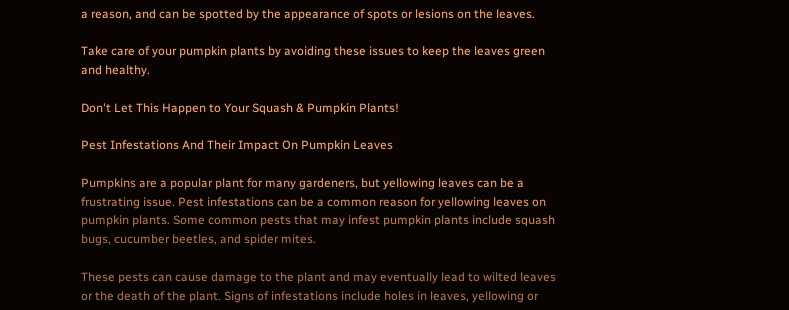a reason, and can be spotted by the appearance of spots or lesions on the leaves.

Take care of your pumpkin plants by avoiding these issues to keep the leaves green and healthy.

Don't Let This Happen to Your Squash & Pumpkin Plants!

Pest Infestations And Their Impact On Pumpkin Leaves

Pumpkins are a popular plant for many gardeners, but yellowing leaves can be a frustrating issue. Pest infestations can be a common reason for yellowing leaves on pumpkin plants. Some common pests that may infest pumpkin plants include squash bugs, cucumber beetles, and spider mites.

These pests can cause damage to the plant and may eventually lead to wilted leaves or the death of the plant. Signs of infestations include holes in leaves, yellowing or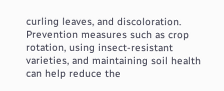curling leaves, and discoloration. Prevention measures such as crop rotation, using insect-resistant varieties, and maintaining soil health can help reduce the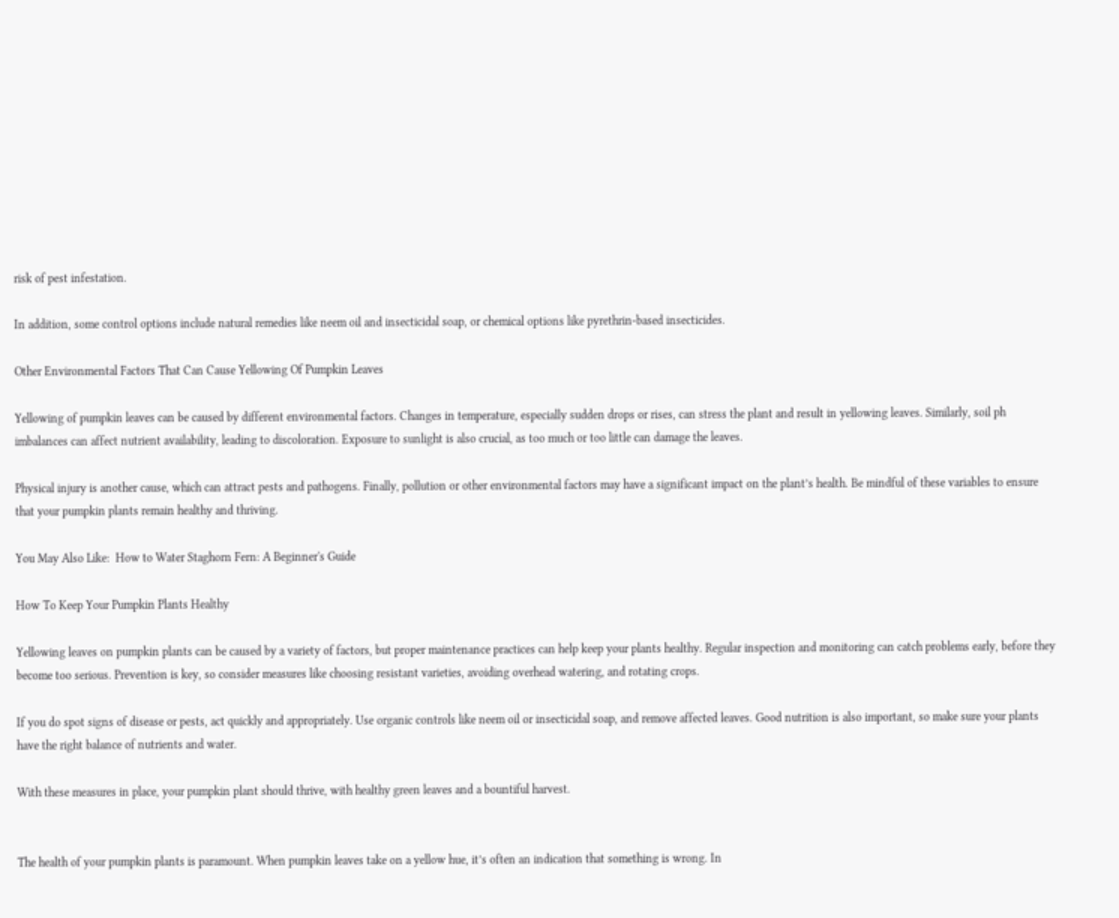risk of pest infestation.

In addition, some control options include natural remedies like neem oil and insecticidal soap, or chemical options like pyrethrin-based insecticides.

Other Environmental Factors That Can Cause Yellowing Of Pumpkin Leaves

Yellowing of pumpkin leaves can be caused by different environmental factors. Changes in temperature, especially sudden drops or rises, can stress the plant and result in yellowing leaves. Similarly, soil ph imbalances can affect nutrient availability, leading to discoloration. Exposure to sunlight is also crucial, as too much or too little can damage the leaves.

Physical injury is another cause, which can attract pests and pathogens. Finally, pollution or other environmental factors may have a significant impact on the plant’s health. Be mindful of these variables to ensure that your pumpkin plants remain healthy and thriving.

You May Also Like:  How to Water Staghorn Fern: A Beginner's Guide

How To Keep Your Pumpkin Plants Healthy

Yellowing leaves on pumpkin plants can be caused by a variety of factors, but proper maintenance practices can help keep your plants healthy. Regular inspection and monitoring can catch problems early, before they become too serious. Prevention is key, so consider measures like choosing resistant varieties, avoiding overhead watering, and rotating crops.

If you do spot signs of disease or pests, act quickly and appropriately. Use organic controls like neem oil or insecticidal soap, and remove affected leaves. Good nutrition is also important, so make sure your plants have the right balance of nutrients and water.

With these measures in place, your pumpkin plant should thrive, with healthy green leaves and a bountiful harvest.


The health of your pumpkin plants is paramount. When pumpkin leaves take on a yellow hue, it’s often an indication that something is wrong. In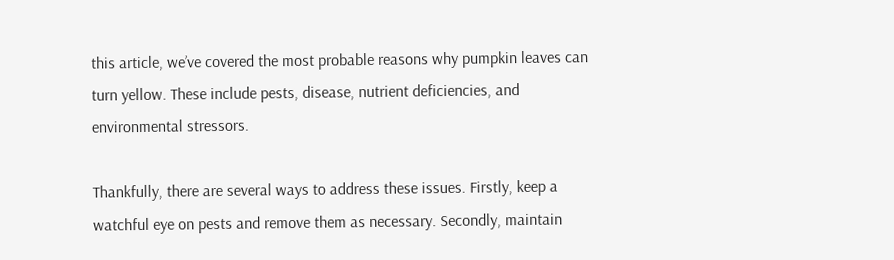this article, we’ve covered the most probable reasons why pumpkin leaves can turn yellow. These include pests, disease, nutrient deficiencies, and environmental stressors.

Thankfully, there are several ways to address these issues. Firstly, keep a watchful eye on pests and remove them as necessary. Secondly, maintain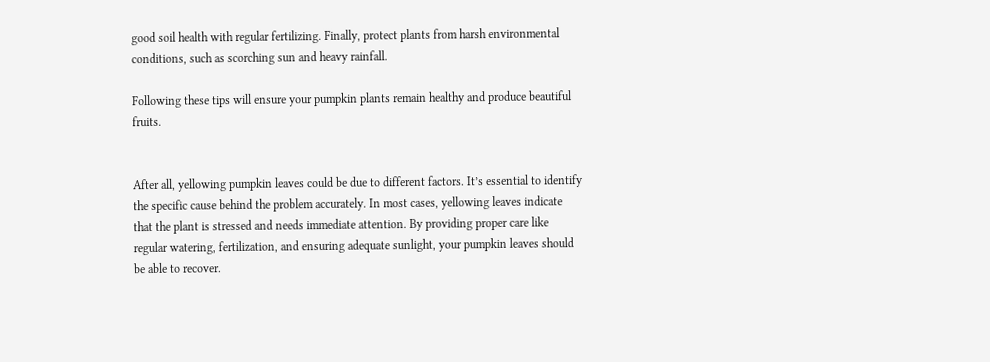good soil health with regular fertilizing. Finally, protect plants from harsh environmental conditions, such as scorching sun and heavy rainfall.

Following these tips will ensure your pumpkin plants remain healthy and produce beautiful fruits.


After all, yellowing pumpkin leaves could be due to different factors. It’s essential to identify the specific cause behind the problem accurately. In most cases, yellowing leaves indicate that the plant is stressed and needs immediate attention. By providing proper care like regular watering, fertilization, and ensuring adequate sunlight, your pumpkin leaves should be able to recover.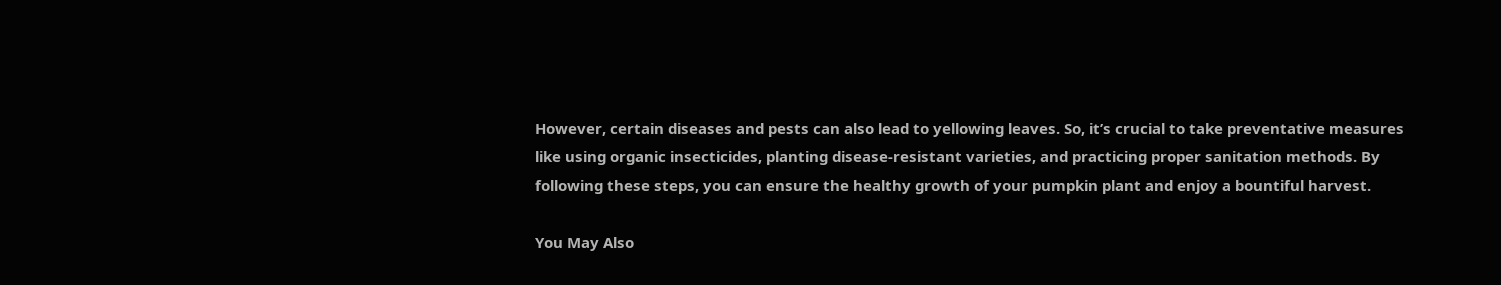However, certain diseases and pests can also lead to yellowing leaves. So, it’s crucial to take preventative measures like using organic insecticides, planting disease-resistant varieties, and practicing proper sanitation methods. By following these steps, you can ensure the healthy growth of your pumpkin plant and enjoy a bountiful harvest.

You May Also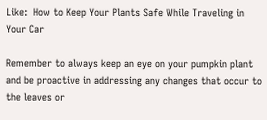Like:  How to Keep Your Plants Safe While Traveling in Your Car

Remember to always keep an eye on your pumpkin plant and be proactive in addressing any changes that occur to the leaves or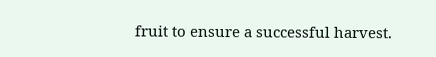fruit to ensure a successful harvest.